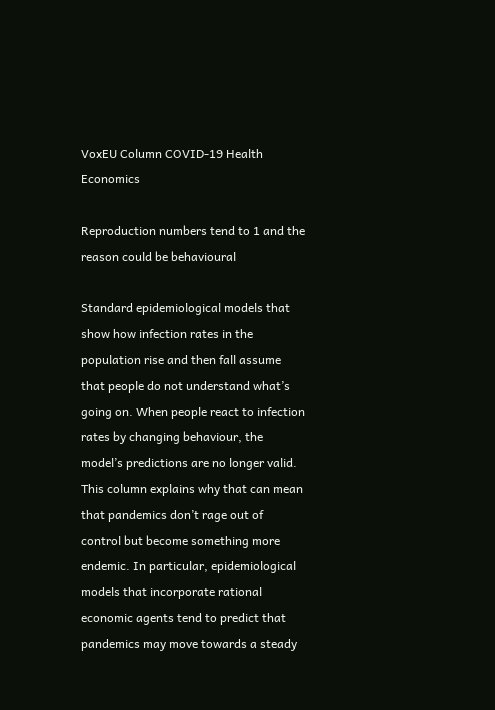VoxEU Column COVID-19 Health Economics

Reproduction numbers tend to 1 and the reason could be behavioural

Standard epidemiological models that show how infection rates in the population rise and then fall assume that people do not understand what’s going on. When people react to infection rates by changing behaviour, the model’s predictions are no longer valid. This column explains why that can mean that pandemics don’t rage out of control but become something more endemic. In particular, epidemiological models that incorporate rational economic agents tend to predict that pandemics may move towards a steady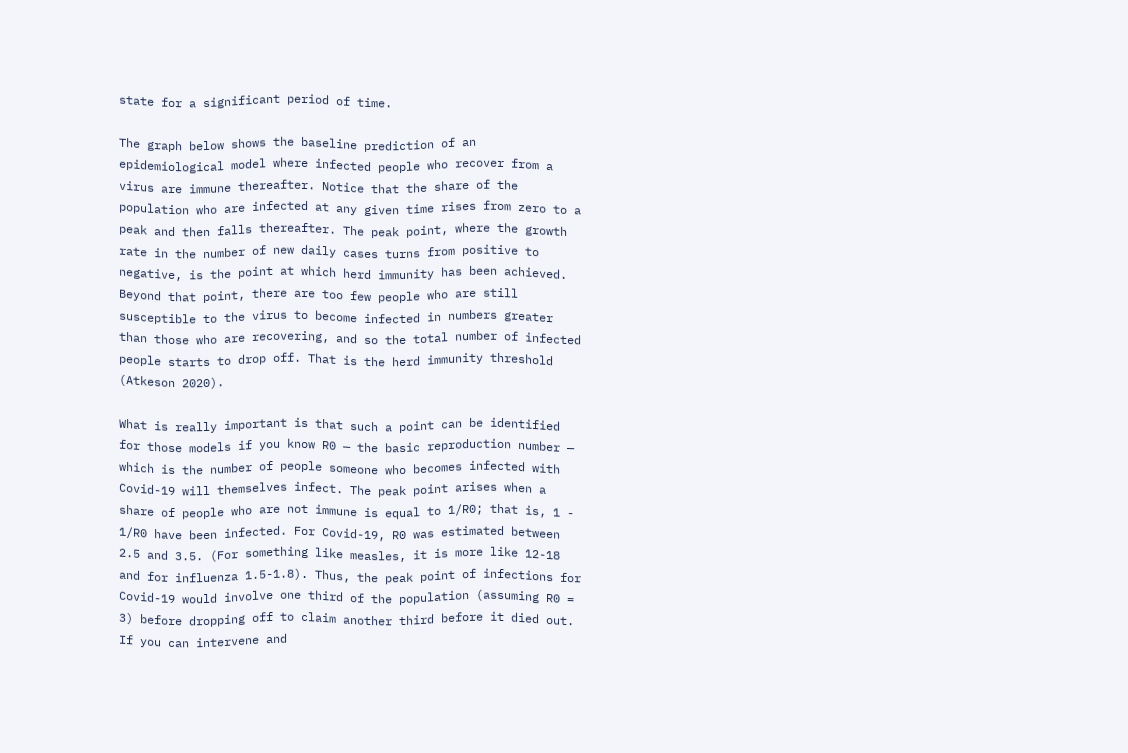state for a significant period of time.

The graph below shows the baseline prediction of an epidemiological model where infected people who recover from a virus are immune thereafter. Notice that the share of the population who are infected at any given time rises from zero to a peak and then falls thereafter. The peak point, where the growth rate in the number of new daily cases turns from positive to negative, is the point at which herd immunity has been achieved. Beyond that point, there are too few people who are still susceptible to the virus to become infected in numbers greater than those who are recovering, and so the total number of infected people starts to drop off. That is the herd immunity threshold (Atkeson 2020).

What is really important is that such a point can be identified for those models if you know R0 — the basic reproduction number — which is the number of people someone who becomes infected with Covid-19 will themselves infect. The peak point arises when a share of people who are not immune is equal to 1/R0; that is, 1 - 1/R0 have been infected. For Covid-19, R0 was estimated between 2.5 and 3.5. (For something like measles, it is more like 12-18 and for influenza 1.5-1.8). Thus, the peak point of infections for Covid-19 would involve one third of the population (assuming R0 = 3) before dropping off to claim another third before it died out. If you can intervene and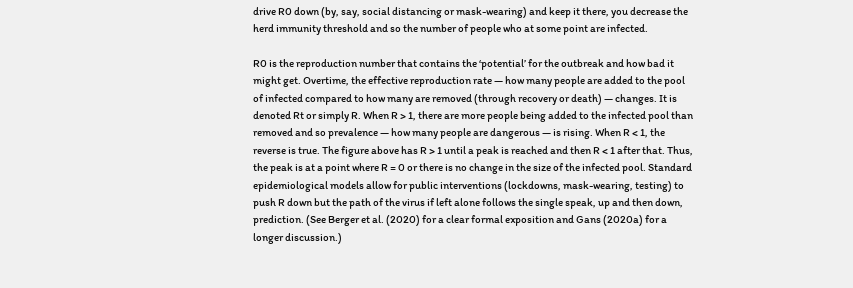drive R0 down (by, say, social distancing or mask-wearing) and keep it there, you decrease the herd immunity threshold and so the number of people who at some point are infected.

R0 is the reproduction number that contains the ‘potential’ for the outbreak and how bad it might get. Overtime, the effective reproduction rate — how many people are added to the pool of infected compared to how many are removed (through recovery or death) — changes. It is denoted Rt or simply R. When R > 1, there are more people being added to the infected pool than removed and so prevalence — how many people are dangerous — is rising. When R < 1, the reverse is true. The figure above has R > 1 until a peak is reached and then R < 1 after that. Thus, the peak is at a point where R = 0 or there is no change in the size of the infected pool. Standard epidemiological models allow for public interventions (lockdowns, mask-wearing, testing) to push R down but the path of the virus if left alone follows the single speak, up and then down, prediction. (See Berger et al. (2020) for a clear formal exposition and Gans (2020a) for a longer discussion.)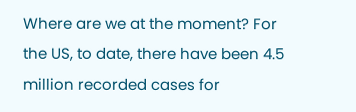Where are we at the moment? For the US, to date, there have been 4.5 million recorded cases for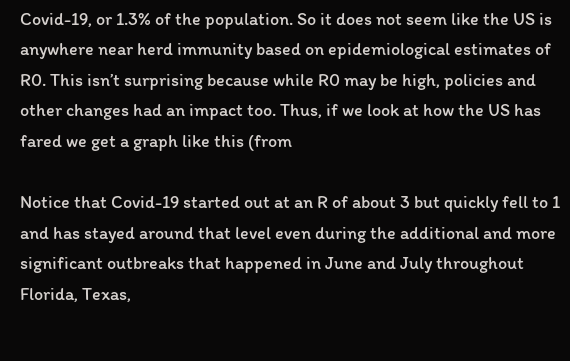Covid-19, or 1.3% of the population. So it does not seem like the US is anywhere near herd immunity based on epidemiological estimates of R0. This isn’t surprising because while R0 may be high, policies and other changes had an impact too. Thus, if we look at how the US has fared we get a graph like this (from

Notice that Covid-19 started out at an R of about 3 but quickly fell to 1 and has stayed around that level even during the additional and more significant outbreaks that happened in June and July throughout Florida, Texas,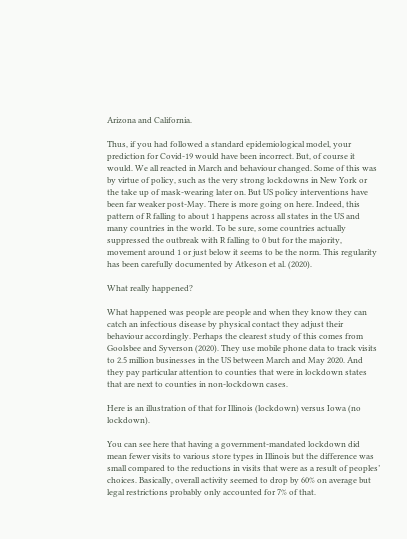Arizona and California.

Thus, if you had followed a standard epidemiological model, your prediction for Covid-19 would have been incorrect. But, of course it would. We all reacted in March and behaviour changed. Some of this was by virtue of policy, such as the very strong lockdowns in New York or the take up of mask-wearing later on. But US policy interventions have been far weaker post-May. There is more going on here. Indeed, this pattern of R falling to about 1 happens across all states in the US and many countries in the world. To be sure, some countries actually suppressed the outbreak with R falling to 0 but for the majority, movement around 1 or just below it seems to be the norm. This regularity has been carefully documented by Atkeson et al. (2020).

What really happened?

What happened was people are people and when they know they can catch an infectious disease by physical contact they adjust their behaviour accordingly. Perhaps the clearest study of this comes from Goolsbee and Syverson (2020). They use mobile phone data to track visits to 2.5 million businesses in the US between March and May 2020. And they pay particular attention to counties that were in lockdown states that are next to counties in non-lockdown cases.

Here is an illustration of that for Illinois (lockdown) versus Iowa (no lockdown).

You can see here that having a government-mandated lockdown did mean fewer visits to various store types in Illinois but the difference was small compared to the reductions in visits that were as a result of peoples’ choices. Basically, overall activity seemed to drop by 60% on average but legal restrictions probably only accounted for 7% of that.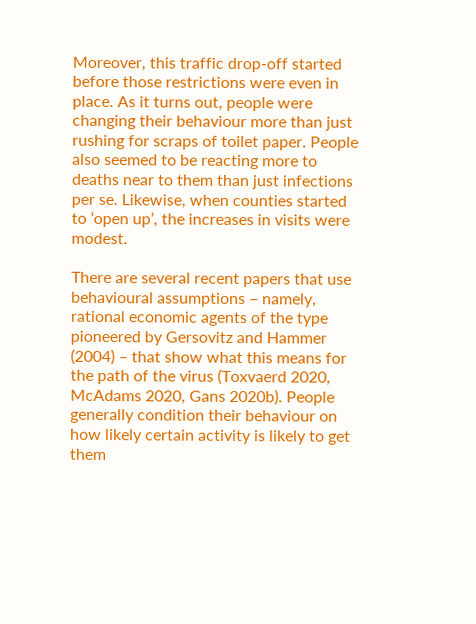Moreover, this traffic drop-off started before those restrictions were even in place. As it turns out, people were changing their behaviour more than just rushing for scraps of toilet paper. People also seemed to be reacting more to deaths near to them than just infections per se. Likewise, when counties started to ‘open up’, the increases in visits were modest.

There are several recent papers that use behavioural assumptions – namely, rational economic agents of the type pioneered by Gersovitz and Hammer (2004) – that show what this means for the path of the virus (Toxvaerd 2020, McAdams 2020, Gans 2020b). People generally condition their behaviour on how likely certain activity is likely to get them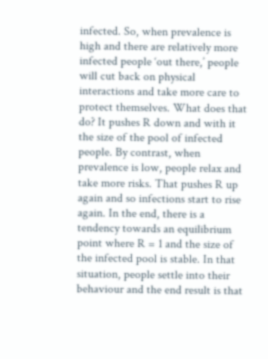infected. So, when prevalence is high and there are relatively more infected people ‘out there,’ people will cut back on physical interactions and take more care to protect themselves. What does that do? It pushes R down and with it the size of the pool of infected people. By contrast, when prevalence is low, people relax and take more risks. That pushes R up again and so infections start to rise again. In the end, there is a tendency towards an equilibrium point where R = 1 and the size of the infected pool is stable. In that situation, people settle into their behaviour and the end result is that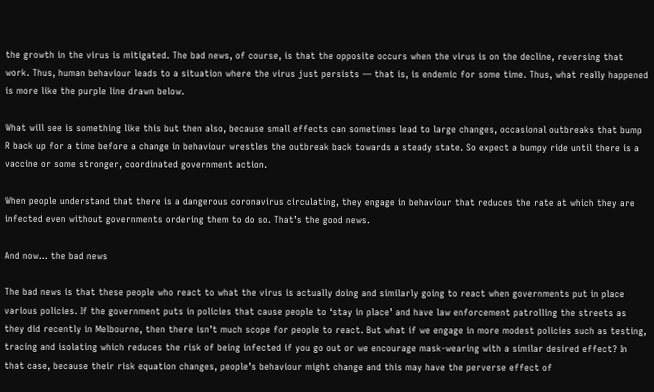the growth in the virus is mitigated. The bad news, of course, is that the opposite occurs when the virus is on the decline, reversing that work. Thus, human behaviour leads to a situation where the virus just persists — that is, is endemic for some time. Thus, what really happened is more like the purple line drawn below.

What will see is something like this but then also, because small effects can sometimes lead to large changes, occasional outbreaks that bump R back up for a time before a change in behaviour wrestles the outbreak back towards a steady state. So expect a bumpy ride until there is a vaccine or some stronger, coordinated government action.

When people understand that there is a dangerous coronavirus circulating, they engage in behaviour that reduces the rate at which they are infected even without governments ordering them to do so. That’s the good news.

And now… the bad news

The bad news is that these people who react to what the virus is actually doing and similarly going to react when governments put in place various policies. If the government puts in policies that cause people to ‘stay in place’ and have law enforcement patrolling the streets as they did recently in Melbourne, then there isn’t much scope for people to react. But what if we engage in more modest policies such as testing, tracing and isolating which reduces the risk of being infected if you go out or we encourage mask-wearing with a similar desired effect? In that case, because their risk equation changes, people’s behaviour might change and this may have the perverse effect of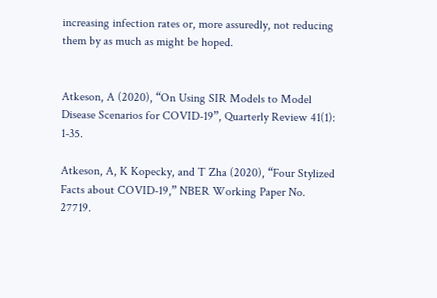increasing infection rates or, more assuredly, not reducing them by as much as might be hoped.


Atkeson, A (2020), “On Using SIR Models to Model Disease Scenarios for COVID-19”, Quarterly Review 41(1): 1-35.

Atkeson, A, K Kopecky, and T Zha (2020), “Four Stylized Facts about COVID-19,” NBER Working Paper No. 27719.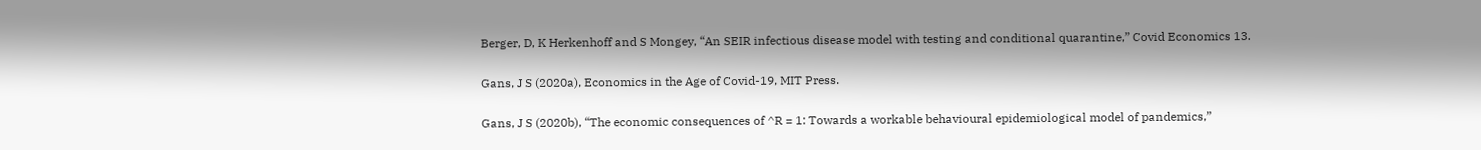Berger, D, K Herkenhoff and S Mongey, “An SEIR infectious disease model with testing and conditional quarantine,” Covid Economics 13.

Gans, J S (2020a), Economics in the Age of Covid-19, MIT Press.

Gans, J S (2020b), “The economic consequences of ^R = 1: Towards a workable behavioural epidemiological model of pandemics,”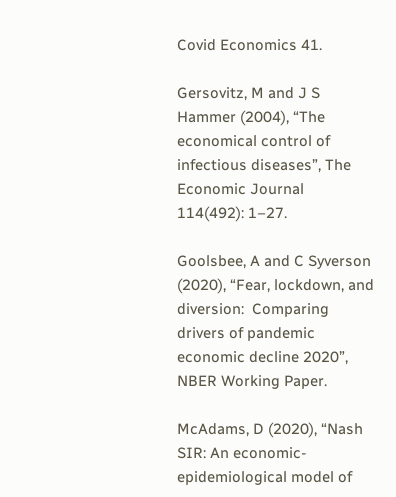Covid Economics 41.

Gersovitz, M and J S Hammer (2004), “The economical control of infectious diseases”, The Economic Journal 114(492): 1–27.

Goolsbee, A and C Syverson (2020), “Fear, lockdown, and diversion:  Comparing drivers of pandemic economic decline 2020”, NBER Working Paper.

McAdams, D (2020), “Nash SIR: An economic-epidemiological model of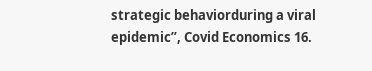strategic behaviorduring a viral epidemic”, Covid Economics 16.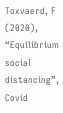Toxvaerd, F (2020), “Equilibrium social distancing”, Covid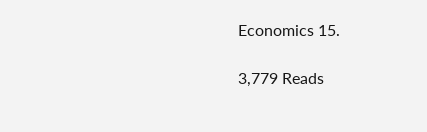Economics 15.

3,779 Reads